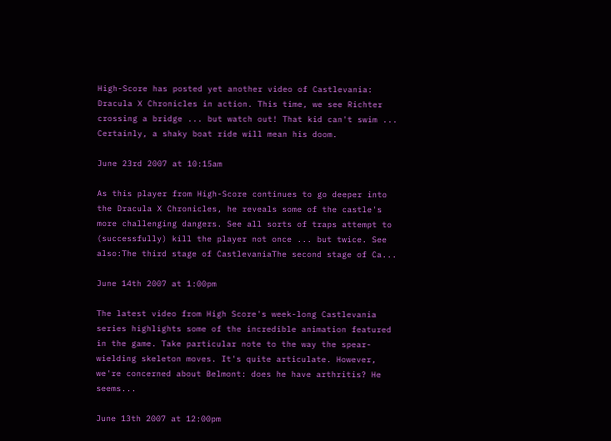High-Score has posted yet another video of Castlevania: Dracula X Chronicles in action. This time, we see Richter crossing a bridge ... but watch out! That kid can't swim ... Certainly, a shaky boat ride will mean his doom.

June 23rd 2007 at 10:15am

As this player from High-Score continues to go deeper into the Dracula X Chronicles, he reveals some of the castle's more challenging dangers. See all sorts of traps attempt to (successfully) kill the player not once ... but twice. See also:The third stage of CastlevaniaThe second stage of Ca...

June 14th 2007 at 1:00pm

The latest video from High Score's week-long Castlevania series highlights some of the incredible animation featured in the game. Take particular note to the way the spear-wielding skeleton moves. It's quite articulate. However, we're concerned about Belmont: does he have arthritis? He seems...

June 13th 2007 at 12:00pm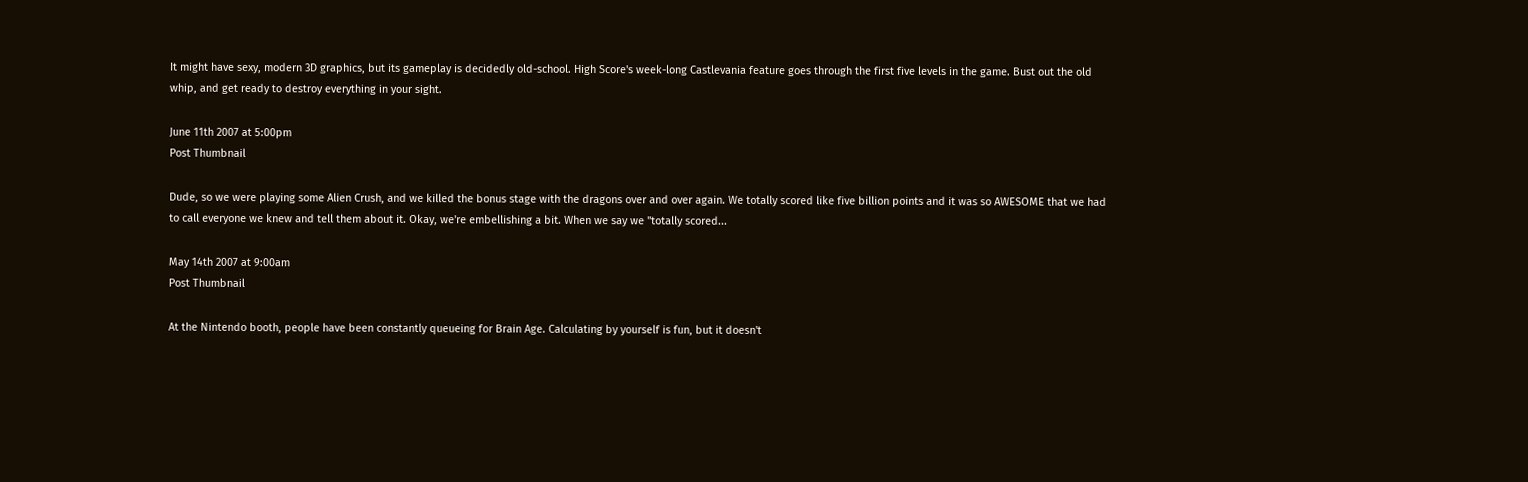It might have sexy, modern 3D graphics, but its gameplay is decidedly old-school. High Score's week-long Castlevania feature goes through the first five levels in the game. Bust out the old whip, and get ready to destroy everything in your sight.

June 11th 2007 at 5:00pm
Post Thumbnail

Dude, so we were playing some Alien Crush, and we killed the bonus stage with the dragons over and over again. We totally scored like five billion points and it was so AWESOME that we had to call everyone we knew and tell them about it. Okay, we're embellishing a bit. When we say we "totally scored...

May 14th 2007 at 9:00am
Post Thumbnail

At the Nintendo booth, people have been constantly queueing for Brain Age. Calculating by yourself is fun, but it doesn't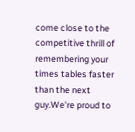come close to the competitive thrill of remembering your times tables faster than the next guy.We're proud to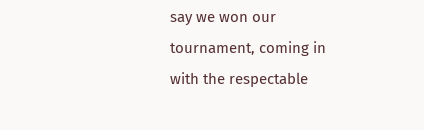say we won our tournament, coming in with the respectable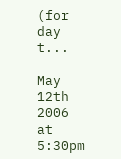(for day t...

May 12th 2006 at 5:30pm